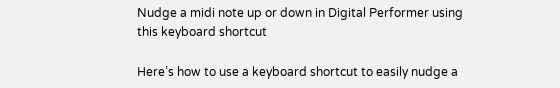Nudge a midi note up or down in Digital Performer using this keyboard shortcut

Here’s how to use a keyboard shortcut to easily nudge a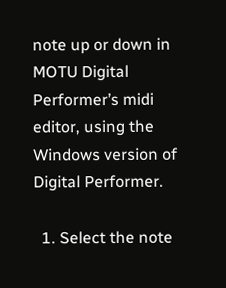note up or down in MOTU Digital Performer’s midi editor, using the Windows version of Digital Performer.

  1. Select the note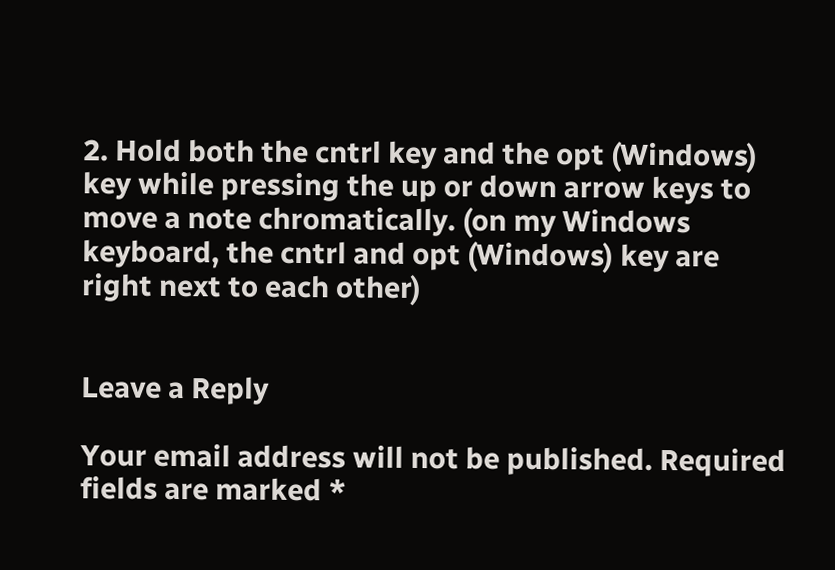2. Hold both the cntrl key and the opt (Windows) key while pressing the up or down arrow keys to move a note chromatically. (on my Windows keyboard, the cntrl and opt (Windows) key are right next to each other)


Leave a Reply

Your email address will not be published. Required fields are marked *